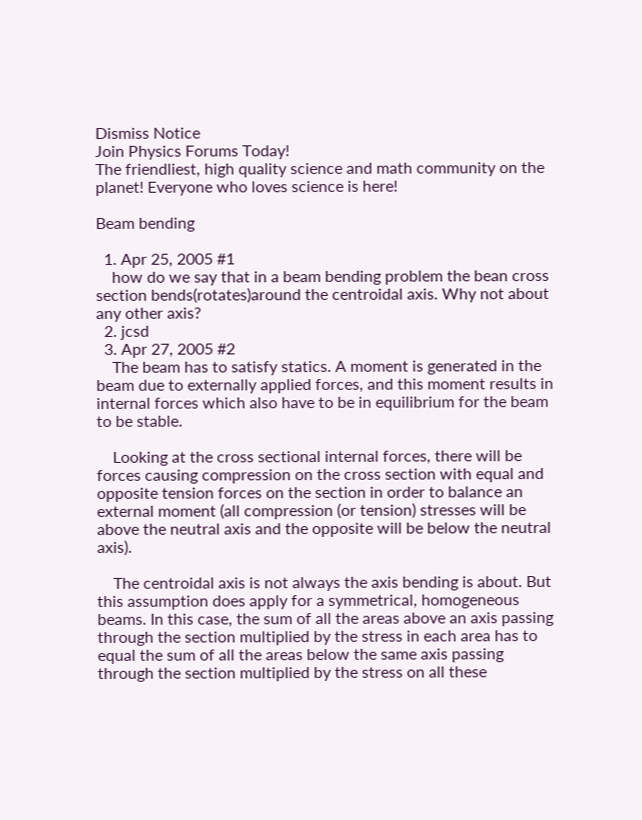Dismiss Notice
Join Physics Forums Today!
The friendliest, high quality science and math community on the planet! Everyone who loves science is here!

Beam bending

  1. Apr 25, 2005 #1
    how do we say that in a beam bending problem the bean cross section bends(rotates)around the centroidal axis. Why not about any other axis?
  2. jcsd
  3. Apr 27, 2005 #2
    The beam has to satisfy statics. A moment is generated in the beam due to externally applied forces, and this moment results in internal forces which also have to be in equilibrium for the beam to be stable.

    Looking at the cross sectional internal forces, there will be forces causing compression on the cross section with equal and opposite tension forces on the section in order to balance an external moment (all compression (or tension) stresses will be above the neutral axis and the opposite will be below the neutral axis).

    The centroidal axis is not always the axis bending is about. But this assumption does apply for a symmetrical, homogeneous beams. In this case, the sum of all the areas above an axis passing through the section multiplied by the stress in each area has to equal the sum of all the areas below the same axis passing through the section multiplied by the stress on all these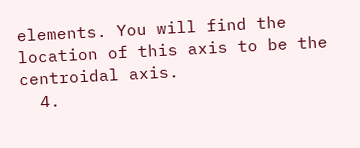elements. You will find the location of this axis to be the centroidal axis.
  4.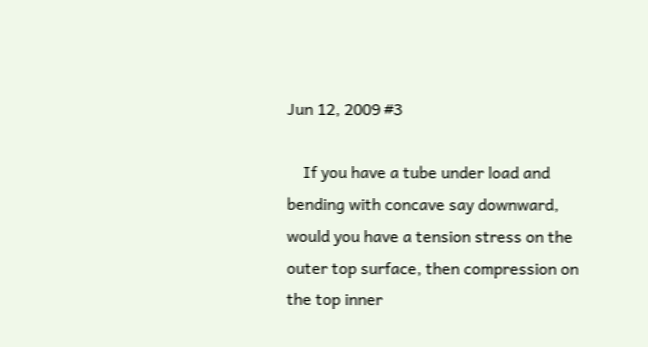Jun 12, 2009 #3

    If you have a tube under load and bending with concave say downward, would you have a tension stress on the outer top surface, then compression on the top inner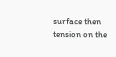surface then tension on the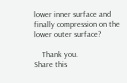lower inner surface and finally compression on the lower outer surface?

    Thank you.
Share this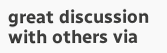great discussion with others via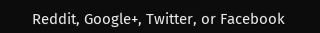Reddit, Google+, Twitter, or Facebook